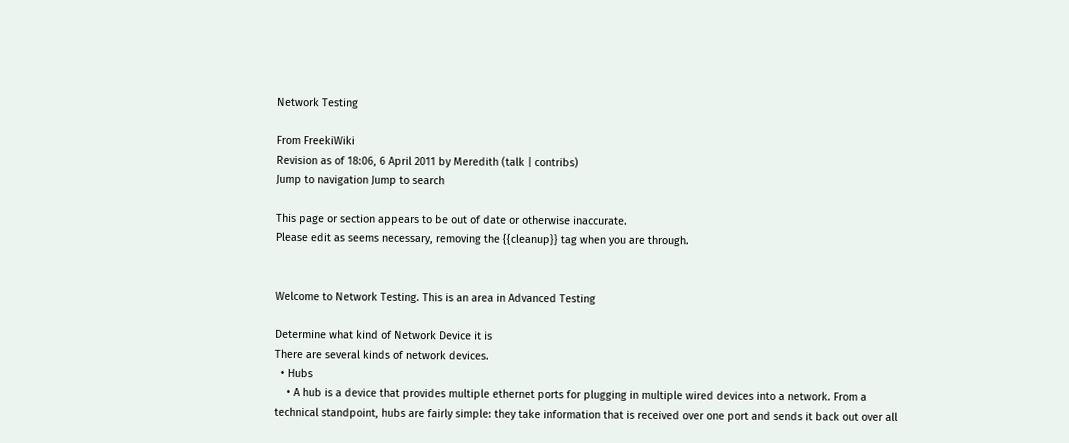Network Testing

From FreekiWiki
Revision as of 18:06, 6 April 2011 by Meredith (talk | contribs)
Jump to navigation Jump to search

This page or section appears to be out of date or otherwise inaccurate.
Please edit as seems necessary, removing the {{cleanup}} tag when you are through.


Welcome to Network Testing. This is an area in Advanced Testing

Determine what kind of Network Device it is
There are several kinds of network devices.
  • Hubs
    • A hub is a device that provides multiple ethernet ports for plugging in multiple wired devices into a network. From a technical standpoint, hubs are fairly simple: they take information that is received over one port and sends it back out over all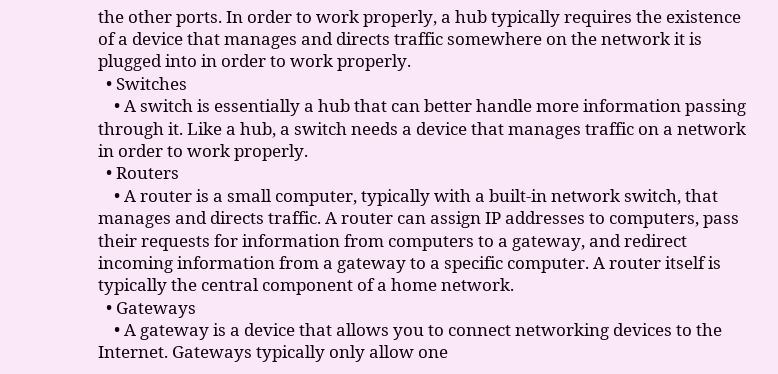the other ports. In order to work properly, a hub typically requires the existence of a device that manages and directs traffic somewhere on the network it is plugged into in order to work properly.
  • Switches
    • A switch is essentially a hub that can better handle more information passing through it. Like a hub, a switch needs a device that manages traffic on a network in order to work properly.
  • Routers
    • A router is a small computer, typically with a built-in network switch, that manages and directs traffic. A router can assign IP addresses to computers, pass their requests for information from computers to a gateway, and redirect incoming information from a gateway to a specific computer. A router itself is typically the central component of a home network.
  • Gateways
    • A gateway is a device that allows you to connect networking devices to the Internet. Gateways typically only allow one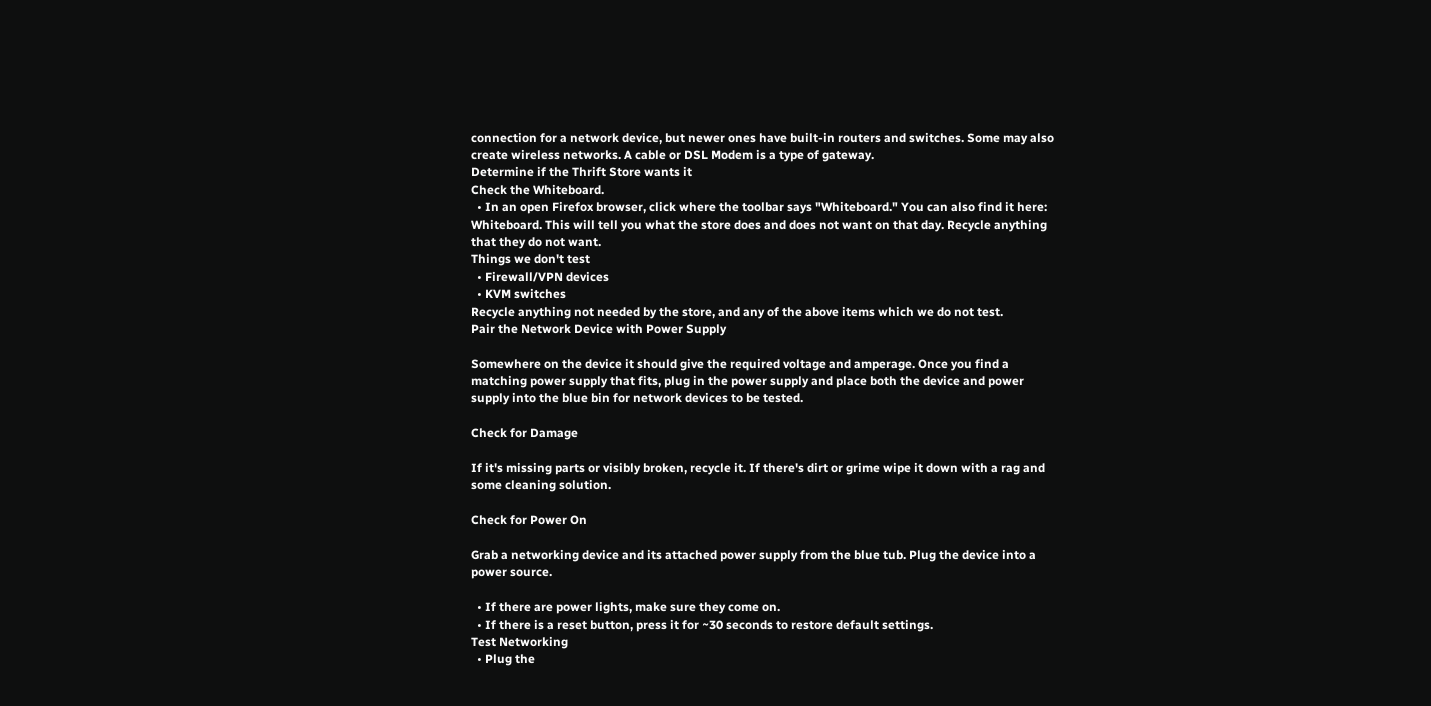connection for a network device, but newer ones have built-in routers and switches. Some may also create wireless networks. A cable or DSL Modem is a type of gateway.
Determine if the Thrift Store wants it
Check the Whiteboard.
  • In an open Firefox browser, click where the toolbar says "Whiteboard." You can also find it here: Whiteboard. This will tell you what the store does and does not want on that day. Recycle anything that they do not want.
Things we don't test
  • Firewall/VPN devices
  • KVM switches
Recycle anything not needed by the store, and any of the above items which we do not test.
Pair the Network Device with Power Supply

Somewhere on the device it should give the required voltage and amperage. Once you find a matching power supply that fits, plug in the power supply and place both the device and power supply into the blue bin for network devices to be tested.

Check for Damage

If it's missing parts or visibly broken, recycle it. If there's dirt or grime wipe it down with a rag and some cleaning solution.

Check for Power On

Grab a networking device and its attached power supply from the blue tub. Plug the device into a power source.

  • If there are power lights, make sure they come on.
  • If there is a reset button, press it for ~30 seconds to restore default settings.
Test Networking
  • Plug the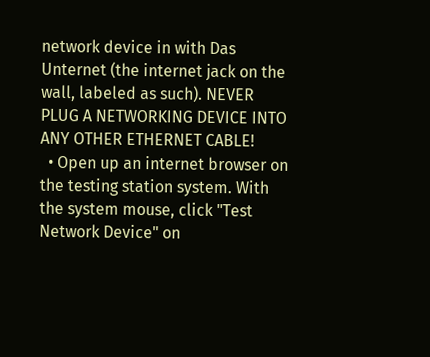network device in with Das Unternet (the internet jack on the wall, labeled as such). NEVER PLUG A NETWORKING DEVICE INTO ANY OTHER ETHERNET CABLE!
  • Open up an internet browser on the testing station system. With the system mouse, click "Test Network Device" on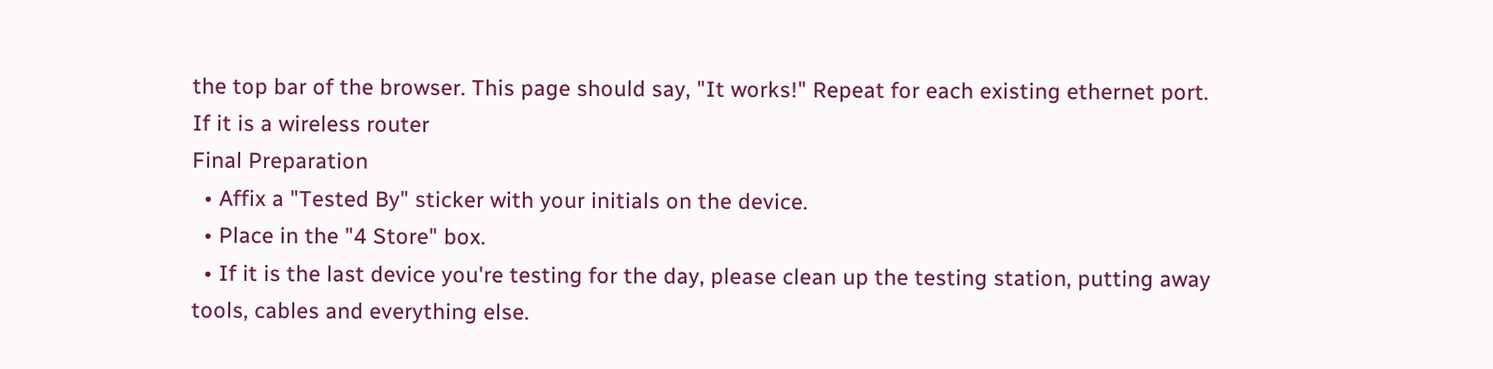the top bar of the browser. This page should say, "It works!" Repeat for each existing ethernet port.
If it is a wireless router
Final Preparation
  • Affix a "Tested By" sticker with your initials on the device.
  • Place in the "4 Store" box.
  • If it is the last device you're testing for the day, please clean up the testing station, putting away tools, cables and everything else.